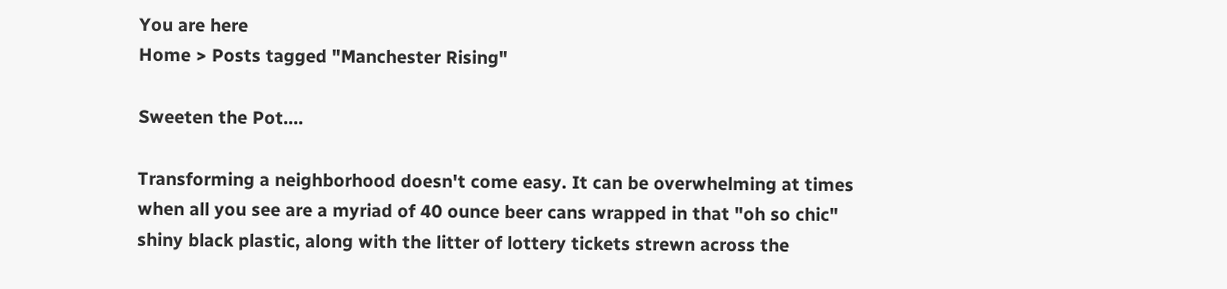You are here
Home > Posts tagged "Manchester Rising"

Sweeten the Pot….

Transforming a neighborhood doesn't come easy. It can be overwhelming at times when all you see are a myriad of 40 ounce beer cans wrapped in that "oh so chic" shiny black plastic, along with the litter of lottery tickets strewn across the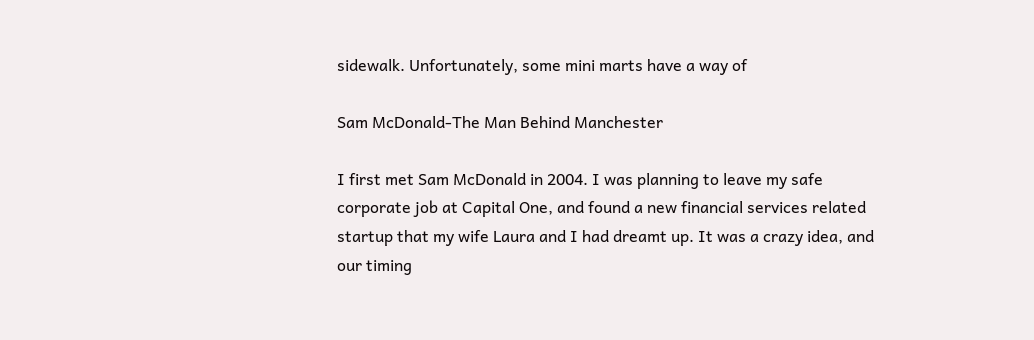sidewalk. Unfortunately, some mini marts have a way of

Sam McDonald-The Man Behind Manchester

I first met Sam McDonald in 2004. I was planning to leave my safe corporate job at Capital One, and found a new financial services related startup that my wife Laura and I had dreamt up. It was a crazy idea, and our timing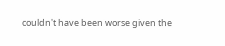couldn't have been worse given the